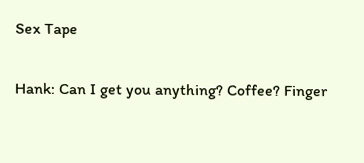Sex Tape

Hank: Can I get you anything? Coffee? Finger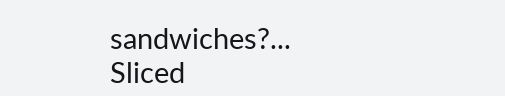sandwiches?... Sliced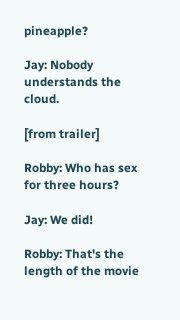pineapple?

Jay: Nobody understands the cloud.

[from trailer]

Robby: Who has sex for three hours?

Jay: We did!

Robby: That's the length of the movie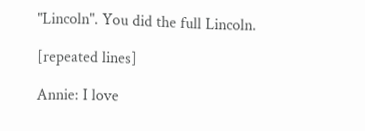"Lincoln". You did the full Lincoln.

[repeated lines]

Annie: I love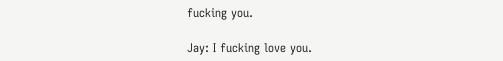fucking you.

Jay: I fucking love you.